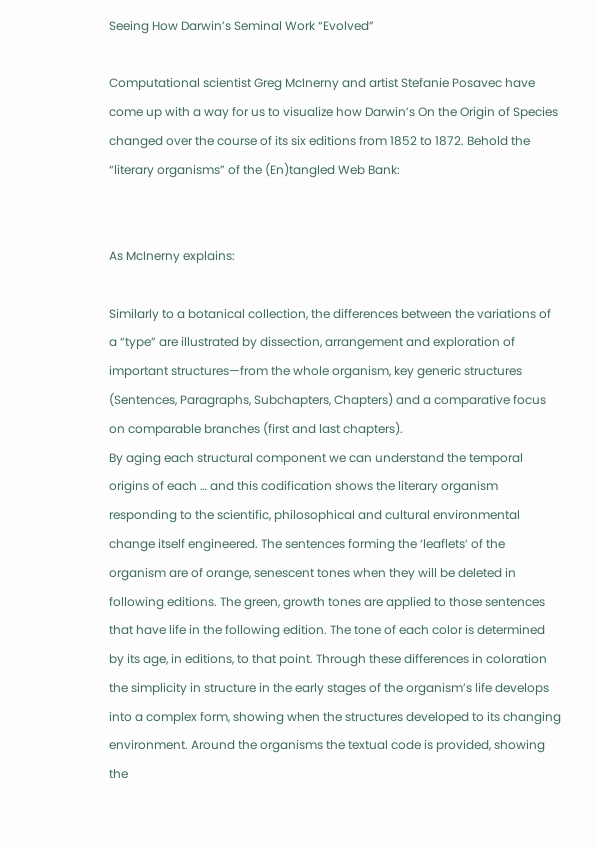Seeing How Darwin’s Seminal Work “Evolved”

Computational scientist Greg McInerny and artist Stefanie Posavec have come up with a way for us to visualize how Darwin’s On the Origin of Species changed over the course of its six editions from 1852 to 1872. Behold the “literary organisms” of the (En)tangled Web Bank:


As McInerny explains:

Similarly to a botanical collection, the differences between the variations of a “type” are illustrated by dissection, arrangement and exploration of important structures—from the whole organism, key generic structures (Sentences, Paragraphs, Subchapters, Chapters) and a comparative focus on comparable branches (first and last chapters).
By aging each structural component we can understand the temporal origins of each … and this codification shows the literary organism responding to the scientific, philosophical and cultural environmental change itself engineered. The sentences forming the ‘leaflets’ of the organism are of orange, senescent tones when they will be deleted in following editions. The green, growth tones are applied to those sentences that have life in the following edition. The tone of each color is determined by its age, in editions, to that point. Through these differences in coloration the simplicity in structure in the early stages of the organism’s life develops into a complex form, showing when the structures developed to its changing environment. Around the organisms the textual code is provided, showing the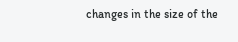changes in the size of the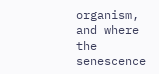organism, and where the senescence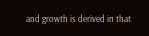and growth is derived in that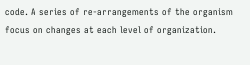code. A series of re-arrangements of the organism focus on changes at each level of organization.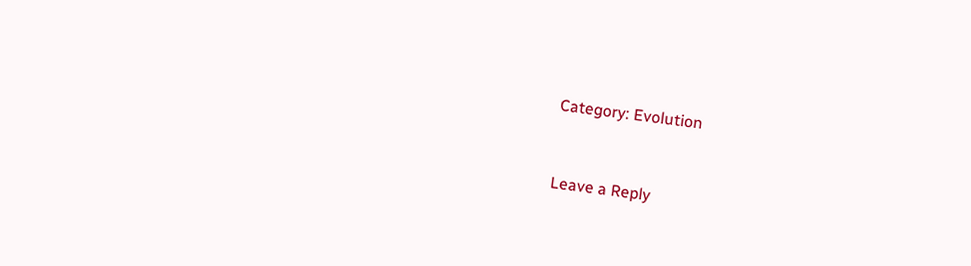Category: Evolution


Leave a Reply